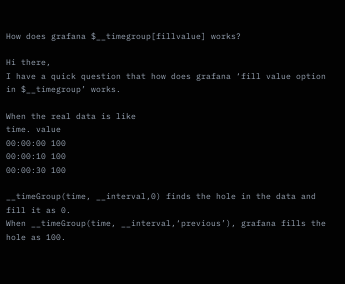How does grafana $__timegroup[fillvalue] works?

Hi there,
I have a quick question that how does grafana ‘fill value option in $__timegroup’ works.

When the real data is like
time. value
00:00:00 100
00:00:10 100
00:00:30 100

__timeGroup(time, __interval,0) finds the hole in the data and fill it as 0.
When __timeGroup(time, __interval,‘previous’), grafana fills the hole as 100.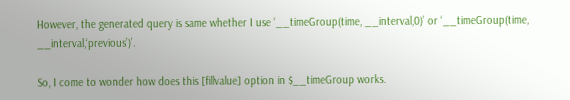However, the generated query is same whether I use ‘__timeGroup(time, __interval,0)’ or ‘__timeGroup(time, __interval,‘previous’)’.

So, I come to wonder how does this [fillvalue] option in $__timeGroup works.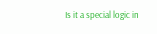Is it a special logic in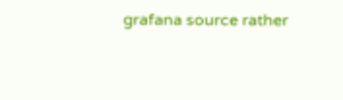grafana source rather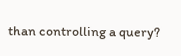than controlling a query?